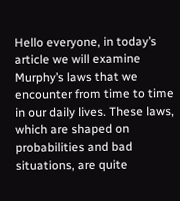Hello everyone, in today’s article we will examine Murphy’s laws that we encounter from time to time in our daily lives. These laws, which are shaped on probabilities and bad situations, are quite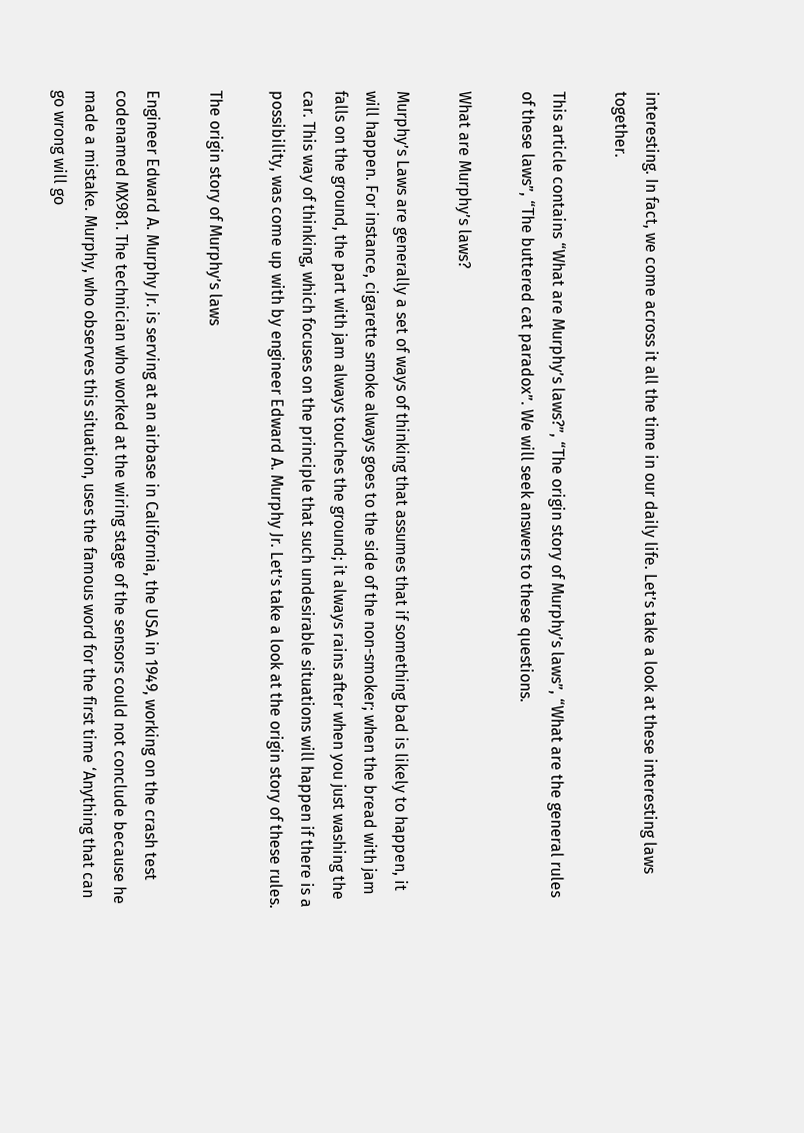interesting. In fact, we come across it all the time in our daily life. Let’s take a look at these interesting laws together.

This article contains “What are Murphy’s laws?”, “The origin story of Murphy’s laws”, “What are the general rules of these laws”, “The buttered cat paradox”. We will seek answers to these questions.

What are Murphy’s laws?

Murphy’s Laws are generally a set of ways of thinking that assumes that if something bad is likely to happen, it will happen. For instance, cigarette smoke always goes to the side of the non-smoker; when the bread with jam falls on the ground, the part with jam always touches the ground; it always rains after when you just washing the car. This way of thinking, which focuses on the principle that such undesirable situations will happen if there is a possibility, was come up with by engineer Edward A. Murphy Jr. Let’s take a look at the origin story of these rules.

The origin story of Murphy’s laws

Engineer Edward A. Murphy Jr. is serving at an airbase in California, the USA in 1949, working on the crash test codenamed MX981. The technician who worked at the wiring stage of the sensors could not conclude because he made a mistake. Murphy, who observes this situation, uses the famous word for the first time ‘Anything that can go wrong will go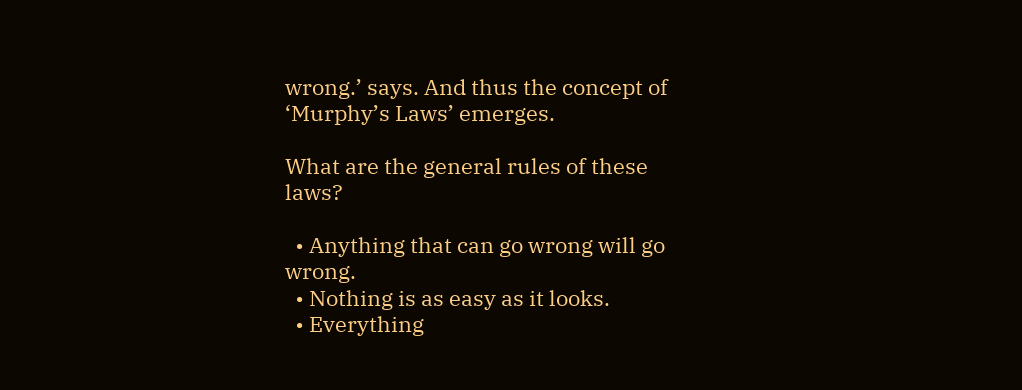wrong.’ says. And thus the concept of ‘Murphy’s Laws’ emerges.

What are the general rules of these laws?

  • Anything that can go wrong will go wrong.
  • Nothing is as easy as it looks.
  • Everything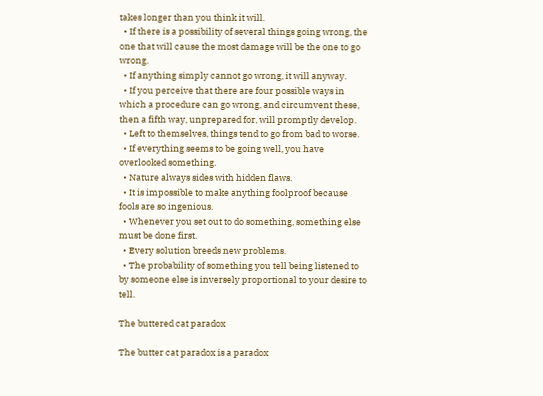takes longer than you think it will.
  • If there is a possibility of several things going wrong, the one that will cause the most damage will be the one to go wrong.
  • If anything simply cannot go wrong, it will anyway.
  • If you perceive that there are four possible ways in which a procedure can go wrong, and circumvent these, then a fifth way, unprepared for, will promptly develop.
  • Left to themselves, things tend to go from bad to worse.
  • If everything seems to be going well, you have overlooked something.
  • Nature always sides with hidden flaws.
  • It is impossible to make anything foolproof because fools are so ingenious.
  • Whenever you set out to do something, something else must be done first.
  • Every solution breeds new problems.
  • The probability of something you tell being listened to by someone else is inversely proportional to your desire to tell.

The buttered cat paradox

The butter cat paradox is a paradox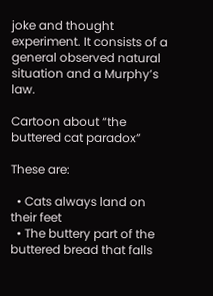joke and thought experiment. It consists of a general observed natural situation and a Murphy’s law.

Cartoon about “the buttered cat paradox”

These are:

  • Cats always land on their feet
  • The buttery part of the buttered bread that falls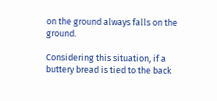on the ground always falls on the ground.

Considering this situation, if a buttery bread is tied to the back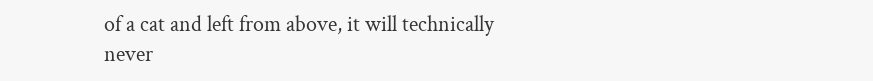of a cat and left from above, it will technically never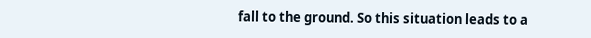fall to the ground. So this situation leads to a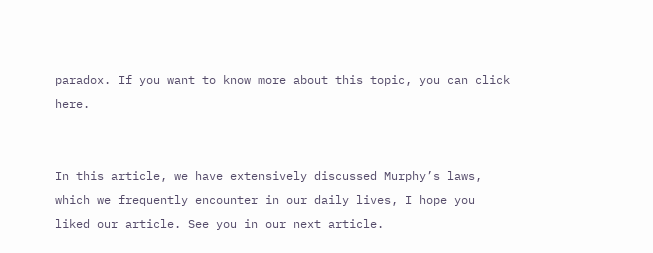paradox. If you want to know more about this topic, you can click here.


In this article, we have extensively discussed Murphy’s laws, which we frequently encounter in our daily lives, I hope you liked our article. See you in our next article.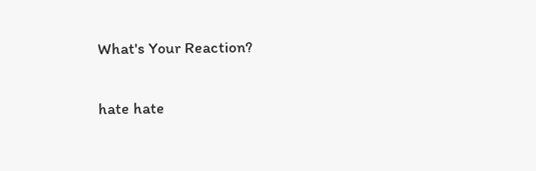What's Your Reaction?

hate hate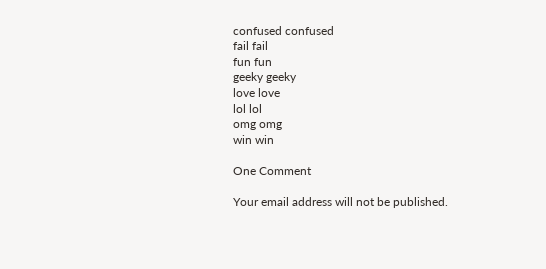confused confused
fail fail
fun fun
geeky geeky
love love
lol lol
omg omg
win win

One Comment

Your email address will not be published.